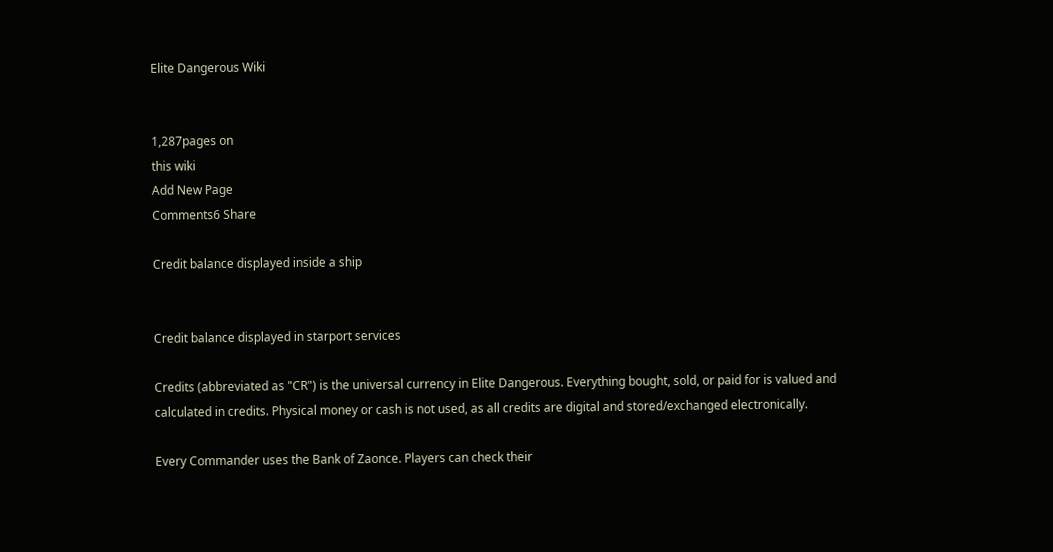Elite Dangerous Wiki


1,287pages on
this wiki
Add New Page
Comments6 Share

Credit balance displayed inside a ship


Credit balance displayed in starport services

Credits (abbreviated as "CR") is the universal currency in Elite Dangerous. Everything bought, sold, or paid for is valued and calculated in credits. Physical money or cash is not used, as all credits are digital and stored/exchanged electronically.

Every Commander uses the Bank of Zaonce. Players can check their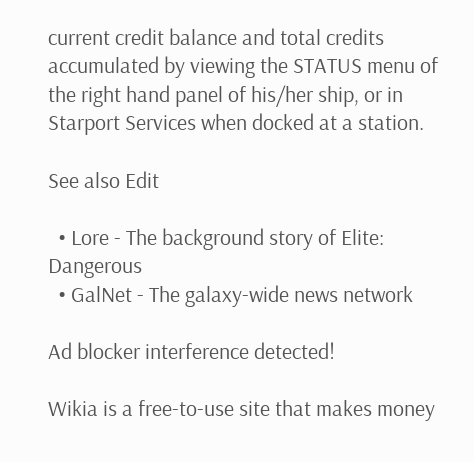current credit balance and total credits accumulated by viewing the STATUS menu of the right hand panel of his/her ship, or in Starport Services when docked at a station.

See also Edit

  • Lore - The background story of Elite: Dangerous
  • GalNet - The galaxy-wide news network

Ad blocker interference detected!

Wikia is a free-to-use site that makes money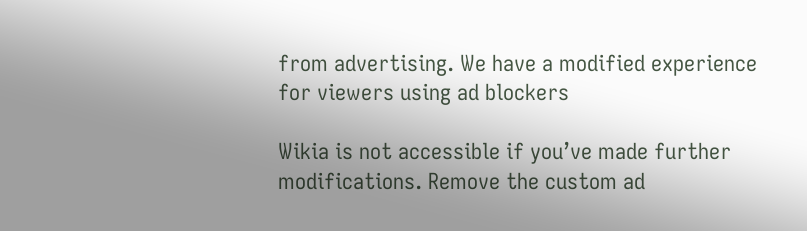from advertising. We have a modified experience for viewers using ad blockers

Wikia is not accessible if you’ve made further modifications. Remove the custom ad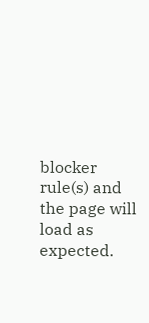blocker rule(s) and the page will load as expected.